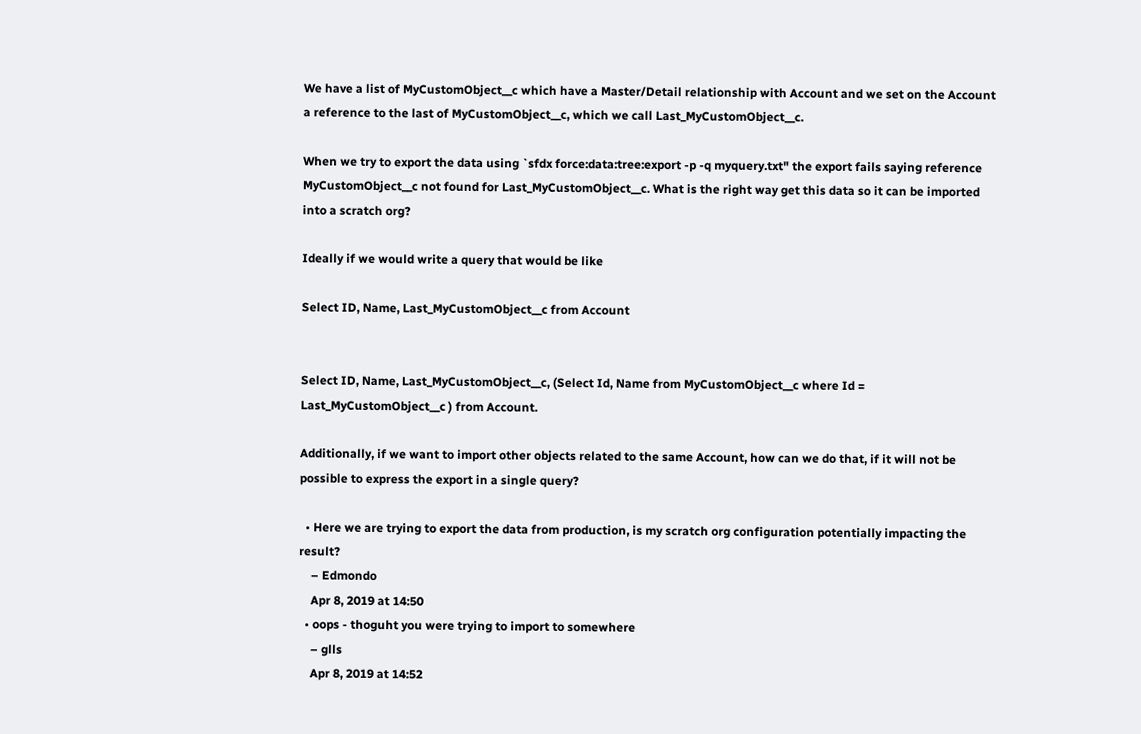We have a list of MyCustomObject__c which have a Master/Detail relationship with Account and we set on the Account a reference to the last of MyCustomObject__c, which we call Last_MyCustomObject__c.

When we try to export the data using `sfdx force:data:tree:export -p -q myquery.txt" the export fails saying reference MyCustomObject__c not found for Last_MyCustomObject__c. What is the right way get this data so it can be imported into a scratch org?

Ideally if we would write a query that would be like

Select ID, Name, Last_MyCustomObject__c from Account


Select ID, Name, Last_MyCustomObject__c, (Select Id, Name from MyCustomObject__c where Id = Last_MyCustomObject__c ) from Account.

Additionally, if we want to import other objects related to the same Account, how can we do that, if it will not be possible to express the export in a single query?

  • Here we are trying to export the data from production, is my scratch org configuration potentially impacting the result?
    – Edmondo
    Apr 8, 2019 at 14:50
  • oops - thoguht you were trying to import to somewhere
    – glls
    Apr 8, 2019 at 14:52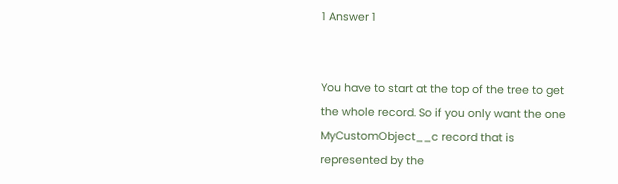1 Answer 1


You have to start at the top of the tree to get the whole record. So if you only want the one MyCustomObject__c record that is represented by the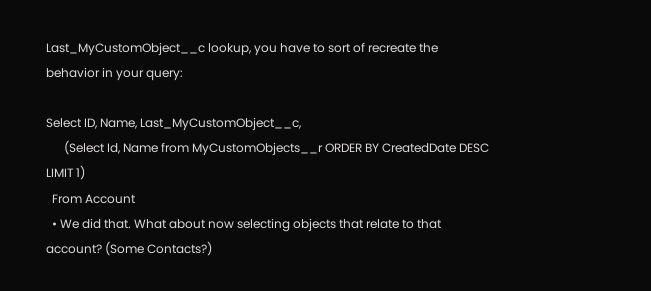Last_MyCustomObject__c lookup, you have to sort of recreate the behavior in your query:

Select ID, Name, Last_MyCustomObject__c,
      (Select Id, Name from MyCustomObjects__r ORDER BY CreatedDate DESC LIMIT 1)
  From Account
  • We did that. What about now selecting objects that relate to that account? (Some Contacts?)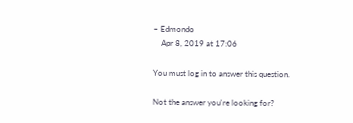– Edmondo
    Apr 8, 2019 at 17:06

You must log in to answer this question.

Not the answer you're looking for?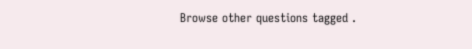Browse other questions tagged .